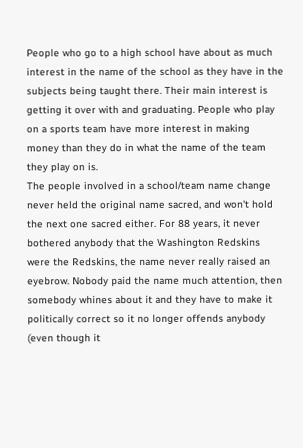People who go to a high school have about as much interest in the name of the school as they have in the subjects being taught there. Their main interest is getting it over with and graduating. People who play on a sports team have more interest in making money than they do in what the name of the team they play on is.
The people involved in a school/team name change never held the original name sacred, and won't hold the next one sacred either. For 88 years, it never bothered anybody that the Washington Redskins were the Redskins, the name never really raised an eyebrow. Nobody paid the name much attention, then somebody whines about it and they have to make it politically correct so it no longer offends anybody (even though it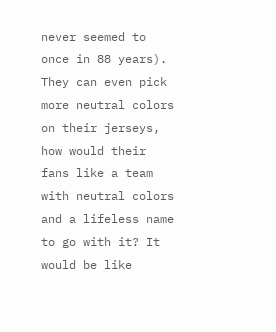never seemed to once in 88 years). They can even pick more neutral colors on their jerseys, how would their fans like a team with neutral colors and a lifeless name to go with it? It would be like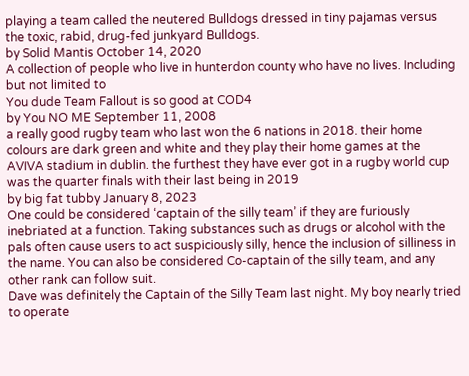playing a team called the neutered Bulldogs dressed in tiny pajamas versus the toxic, rabid, drug-fed junkyard Bulldogs.
by Solid Mantis October 14, 2020
A collection of people who live in hunterdon county who have no lives. Including but not limited to
You dude Team Fallout is so good at COD4
by You NO ME September 11, 2008
a really good rugby team who last won the 6 nations in 2018. their home colours are dark green and white and they play their home games at the AVIVA stadium in dublin. the furthest they have ever got in a rugby world cup was the quarter finals with their last being in 2019
by big fat tubby January 8, 2023
One could be considered ‘captain of the silly team’ if they are furiously inebriated at a function. Taking substances such as drugs or alcohol with the pals often cause users to act suspiciously silly, hence the inclusion of silliness in the name. You can also be considered Co-captain of the silly team, and any other rank can follow suit.
Dave was definitely the Captain of the Silly Team last night. My boy nearly tried to operate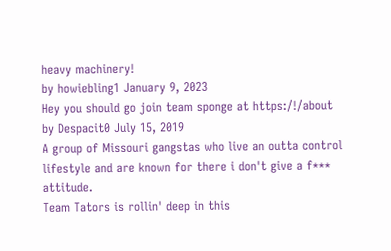heavy machinery!
by howiebling1 January 9, 2023
Hey you should go join team sponge at https:/!/about
by Despacit0 July 15, 2019
A group of Missouri gangstas who live an outta control lifestyle and are known for there i don't give a f*** attitude.
Team Tators is rollin' deep in this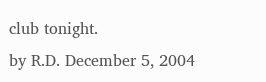club tonight.
by R.D. December 5, 2004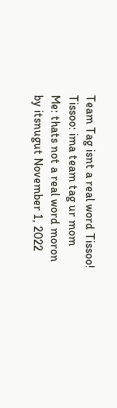Team Tag isnt a real word Tissoo!
Tissoo: ima team tag ur mom
Me: thats not a real word moron
by itsnugut November 1, 2022